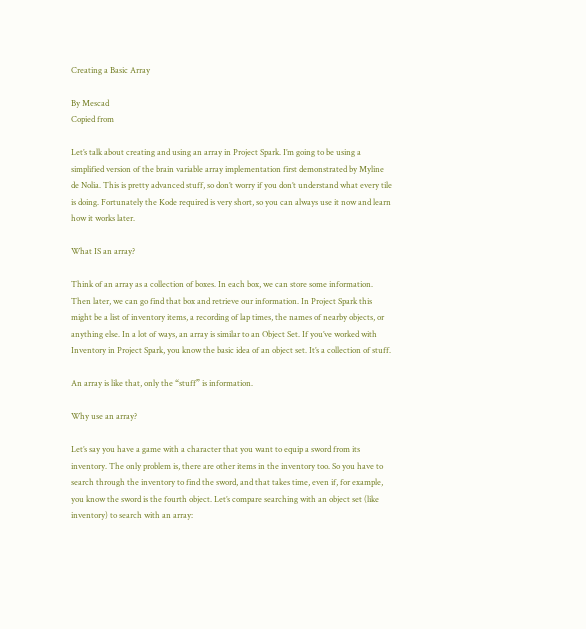Creating a Basic Array

By Mescad
Copied from

Let’s talk about creating and using an array in Project Spark. I’m going to be using a simplified version of the brain variable array implementation first demonstrated by Myline de Nolia. This is pretty advanced stuff, so don’t worry if you don’t understand what every tile is doing. Fortunately the Kode required is very short, so you can always use it now and learn how it works later.

What IS an array?

Think of an array as a collection of boxes. In each box, we can store some information. Then later, we can go find that box and retrieve our information. In Project Spark this might be a list of inventory items, a recording of lap times, the names of nearby objects, or anything else. In a lot of ways, an array is similar to an Object Set. If you’ve worked with Inventory in Project Spark, you know the basic idea of an object set. It’s a collection of stuff.

An array is like that, only the “stuff” is information.

Why use an array?

Let’s say you have a game with a character that you want to equip a sword from its inventory. The only problem is, there are other items in the inventory too. So you have to search through the inventory to find the sword, and that takes time, even if, for example, you know the sword is the fourth object. Let’s compare searching with an object set (like inventory) to search with an array: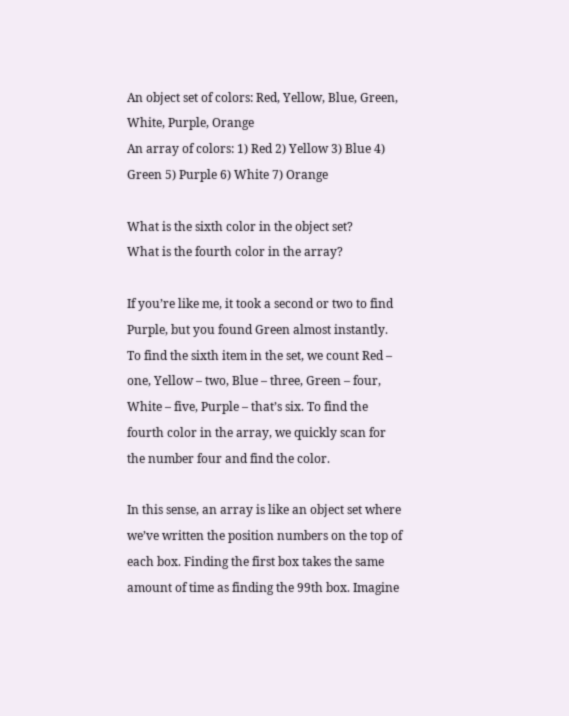An object set of colors: Red, Yellow, Blue, Green, White, Purple, Orange
An array of colors: 1) Red 2) Yellow 3) Blue 4) Green 5) Purple 6) White 7) Orange

What is the sixth color in the object set?
What is the fourth color in the array?

If you’re like me, it took a second or two to find Purple, but you found Green almost instantly. To find the sixth item in the set, we count Red – one, Yellow – two, Blue – three, Green – four, White – five, Purple – that’s six. To find the fourth color in the array, we quickly scan for the number four and find the color.

In this sense, an array is like an object set where we’ve written the position numbers on the top of each box. Finding the first box takes the same amount of time as finding the 99th box. Imagine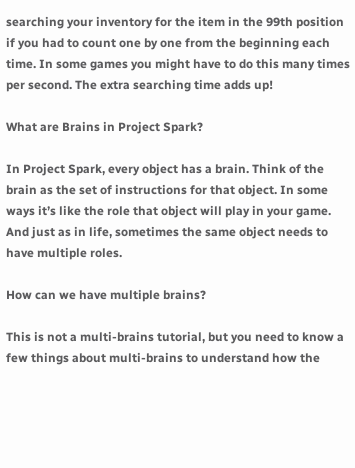searching your inventory for the item in the 99th position if you had to count one by one from the beginning each time. In some games you might have to do this many times per second. The extra searching time adds up!

What are Brains in Project Spark?

In Project Spark, every object has a brain. Think of the brain as the set of instructions for that object. In some ways it’s like the role that object will play in your game. And just as in life, sometimes the same object needs to have multiple roles.

How can we have multiple brains?

This is not a multi-brains tutorial, but you need to know a few things about multi-brains to understand how the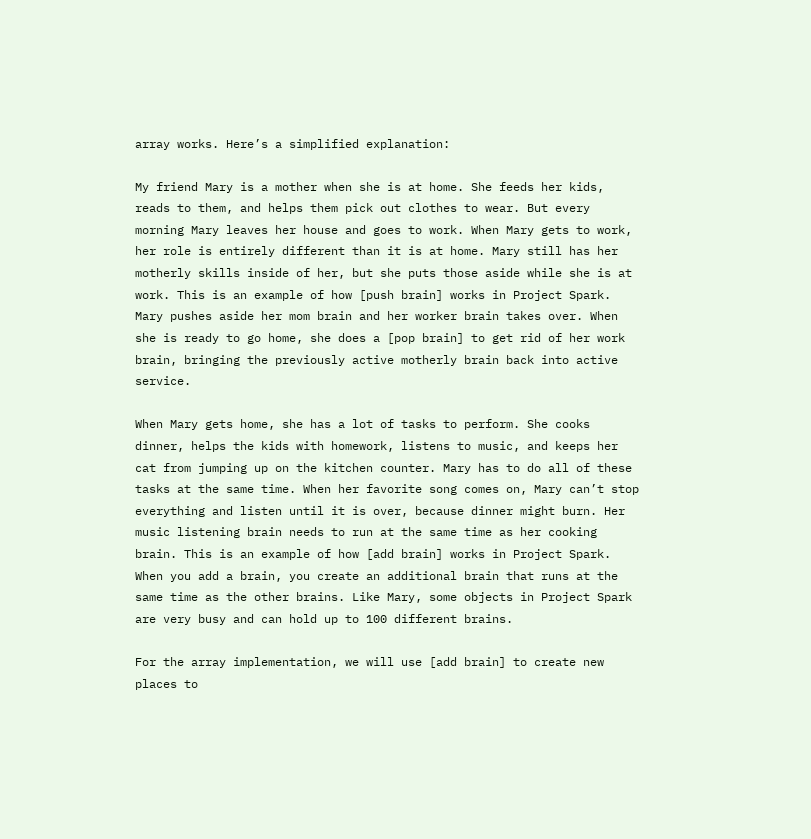array works. Here’s a simplified explanation:

My friend Mary is a mother when she is at home. She feeds her kids, reads to them, and helps them pick out clothes to wear. But every morning Mary leaves her house and goes to work. When Mary gets to work, her role is entirely different than it is at home. Mary still has her motherly skills inside of her, but she puts those aside while she is at work. This is an example of how [push brain] works in Project Spark. Mary pushes aside her mom brain and her worker brain takes over. When she is ready to go home, she does a [pop brain] to get rid of her work brain, bringing the previously active motherly brain back into active service.

When Mary gets home, she has a lot of tasks to perform. She cooks dinner, helps the kids with homework, listens to music, and keeps her cat from jumping up on the kitchen counter. Mary has to do all of these tasks at the same time. When her favorite song comes on, Mary can’t stop everything and listen until it is over, because dinner might burn. Her music listening brain needs to run at the same time as her cooking brain. This is an example of how [add brain] works in Project Spark. When you add a brain, you create an additional brain that runs at the same time as the other brains. Like Mary, some objects in Project Spark are very busy and can hold up to 100 different brains.

For the array implementation, we will use [add brain] to create new places to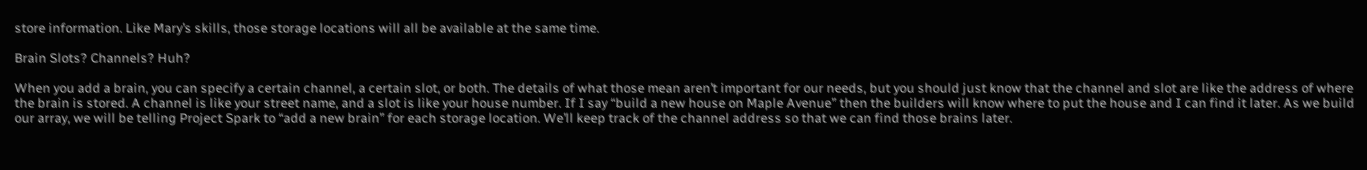store information. Like Mary’s skills, those storage locations will all be available at the same time.

Brain Slots? Channels? Huh?

When you add a brain, you can specify a certain channel, a certain slot, or both. The details of what those mean aren’t important for our needs, but you should just know that the channel and slot are like the address of where the brain is stored. A channel is like your street name, and a slot is like your house number. If I say “build a new house on Maple Avenue” then the builders will know where to put the house and I can find it later. As we build our array, we will be telling Project Spark to “add a new brain” for each storage location. We’ll keep track of the channel address so that we can find those brains later.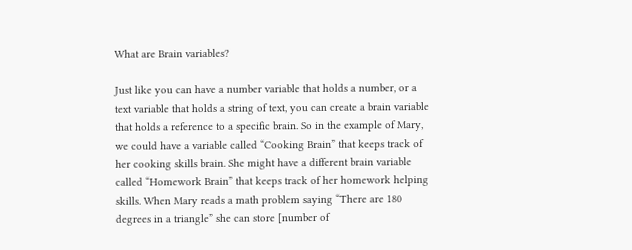What are Brain variables?

Just like you can have a number variable that holds a number, or a text variable that holds a string of text, you can create a brain variable that holds a reference to a specific brain. So in the example of Mary, we could have a variable called “Cooking Brain” that keeps track of her cooking skills brain. She might have a different brain variable called “Homework Brain” that keeps track of her homework helping skills. When Mary reads a math problem saying “There are 180 degrees in a triangle” she can store [number of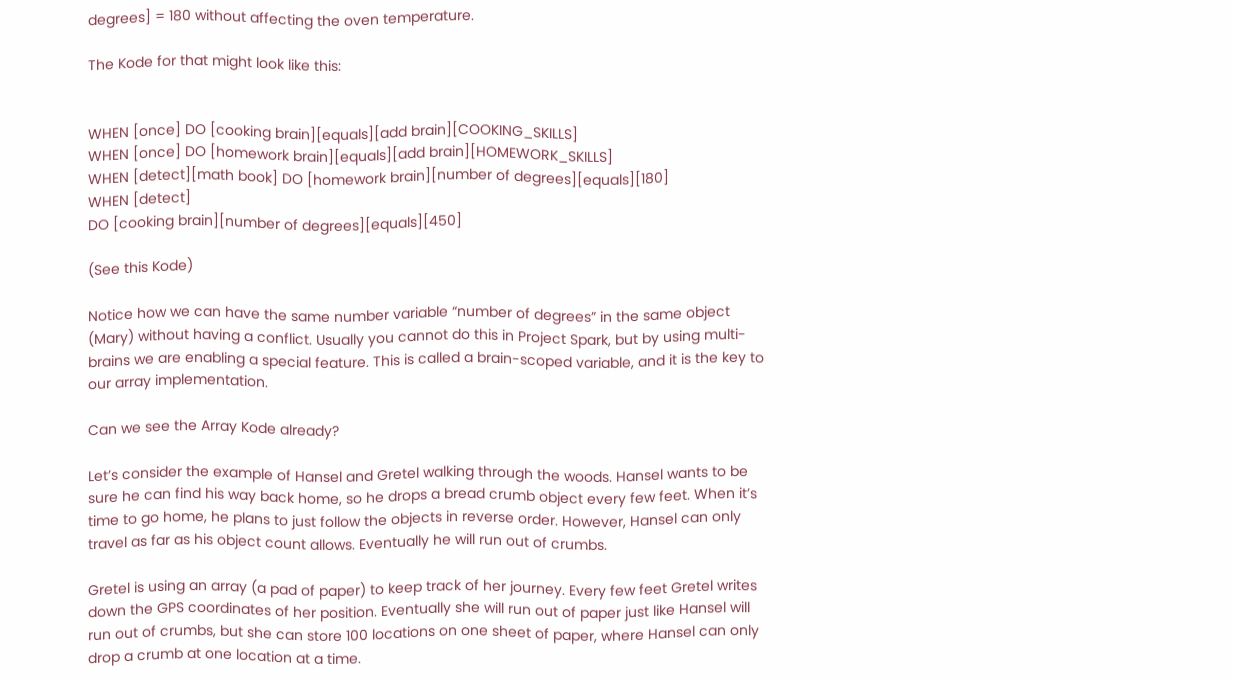degrees] = 180 without affecting the oven temperature.

The Kode for that might look like this:


WHEN [once] DO [cooking brain][equals][add brain][COOKING_SKILLS]
WHEN [once] DO [homework brain][equals][add brain][HOMEWORK_SKILLS]
WHEN [detect][math book] DO [homework brain][number of degrees][equals][180]
WHEN [detect]
DO [cooking brain][number of degrees][equals][450]

(See this Kode)

Notice how we can have the same number variable “number of degrees” in the same object (Mary) without having a conflict. Usually you cannot do this in Project Spark, but by using multi-brains we are enabling a special feature. This is called a brain-scoped variable, and it is the key to our array implementation.

Can we see the Array Kode already?

Let’s consider the example of Hansel and Gretel walking through the woods. Hansel wants to be sure he can find his way back home, so he drops a bread crumb object every few feet. When it’s time to go home, he plans to just follow the objects in reverse order. However, Hansel can only travel as far as his object count allows. Eventually he will run out of crumbs.

Gretel is using an array (a pad of paper) to keep track of her journey. Every few feet Gretel writes down the GPS coordinates of her position. Eventually she will run out of paper just like Hansel will run out of crumbs, but she can store 100 locations on one sheet of paper, where Hansel can only drop a crumb at one location at a time.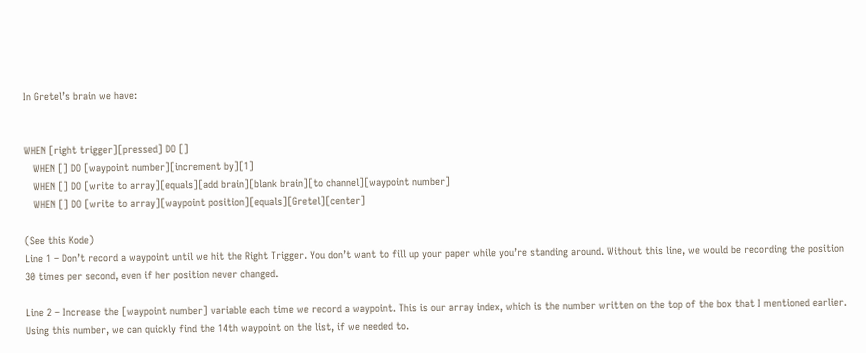In Gretel’s brain we have:


WHEN [right trigger][pressed] DO []
   WHEN [] DO [waypoint number][increment by][1]
   WHEN [] DO [write to array][equals][add brain][blank brain][to channel][waypoint number]
   WHEN [] DO [write to array][waypoint position][equals][Gretel][center]

(See this Kode)
Line 1 – Don’t record a waypoint until we hit the Right Trigger. You don’t want to fill up your paper while you’re standing around. Without this line, we would be recording the position 30 times per second, even if her position never changed.

Line 2 – Increase the [waypoint number] variable each time we record a waypoint. This is our array index, which is the number written on the top of the box that I mentioned earlier. Using this number, we can quickly find the 14th waypoint on the list, if we needed to.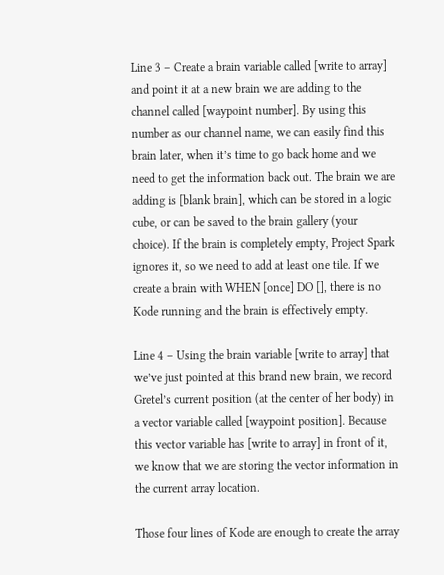Line 3 – Create a brain variable called [write to array] and point it at a new brain we are adding to the channel called [waypoint number]. By using this number as our channel name, we can easily find this brain later, when it’s time to go back home and we need to get the information back out. The brain we are adding is [blank brain], which can be stored in a logic cube, or can be saved to the brain gallery (your choice). If the brain is completely empty, Project Spark ignores it, so we need to add at least one tile. If we create a brain with WHEN [once] DO [], there is no Kode running and the brain is effectively empty.

Line 4 – Using the brain variable [write to array] that we’ve just pointed at this brand new brain, we record Gretel’s current position (at the center of her body) in a vector variable called [waypoint position]. Because this vector variable has [write to array] in front of it, we know that we are storing the vector information in the current array location.

Those four lines of Kode are enough to create the array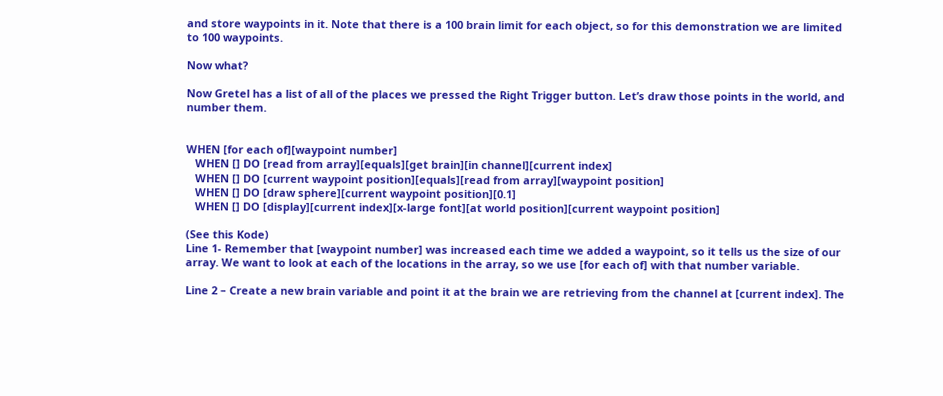and store waypoints in it. Note that there is a 100 brain limit for each object, so for this demonstration we are limited to 100 waypoints.

Now what?

Now Gretel has a list of all of the places we pressed the Right Trigger button. Let’s draw those points in the world, and number them.


WHEN [for each of][waypoint number]
   WHEN [] DO [read from array][equals][get brain][in channel][current index]
   WHEN [] DO [current waypoint position][equals][read from array][waypoint position]
   WHEN [] DO [draw sphere][current waypoint position][0.1]
   WHEN [] DO [display][current index][x-large font][at world position][current waypoint position]

(See this Kode)
Line 1- Remember that [waypoint number] was increased each time we added a waypoint, so it tells us the size of our array. We want to look at each of the locations in the array, so we use [for each of] with that number variable.

Line 2 – Create a new brain variable and point it at the brain we are retrieving from the channel at [current index]. The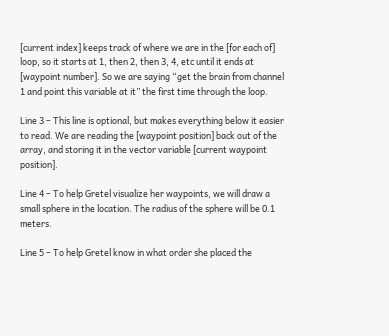[current index] keeps track of where we are in the [for each of] loop, so it starts at 1, then 2, then 3, 4, etc until it ends at [waypoint number]. So we are saying “get the brain from channel 1 and point this variable at it” the first time through the loop.

Line 3 – This line is optional, but makes everything below it easier to read. We are reading the [waypoint position] back out of the array, and storing it in the vector variable [current waypoint position].

Line 4 – To help Gretel visualize her waypoints, we will draw a small sphere in the location. The radius of the sphere will be 0.1 meters.

Line 5 – To help Gretel know in what order she placed the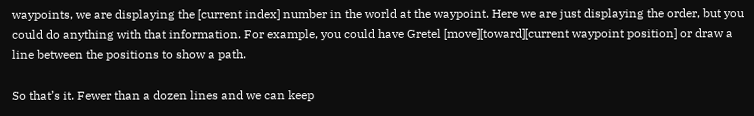waypoints, we are displaying the [current index] number in the world at the waypoint. Here we are just displaying the order, but you could do anything with that information. For example, you could have Gretel [move][toward][current waypoint position] or draw a line between the positions to show a path.

So that’s it. Fewer than a dozen lines and we can keep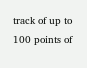track of up to 100 points of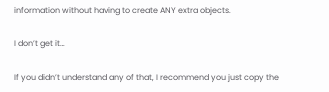information without having to create ANY extra objects.

I don’t get it…

If you didn’t understand any of that, I recommend you just copy the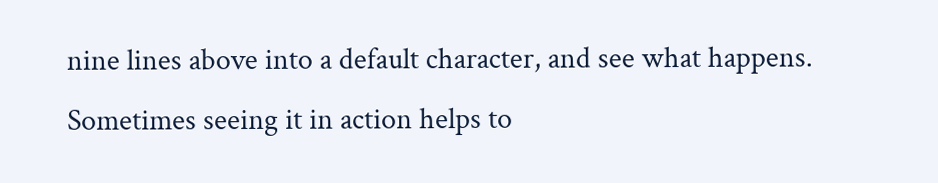nine lines above into a default character, and see what happens. Sometimes seeing it in action helps to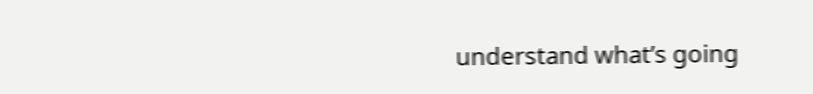understand what’s going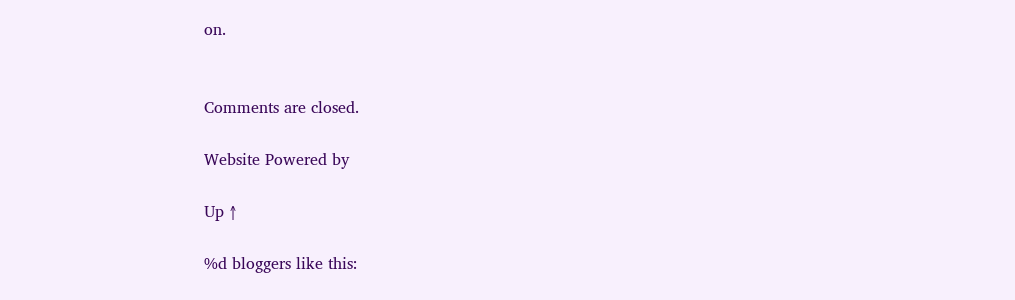on.


Comments are closed.

Website Powered by

Up ↑

%d bloggers like this: